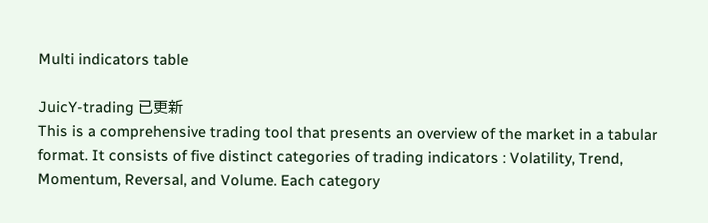Multi indicators table

JuicY-trading 已更新
This is a comprehensive trading tool that presents an overview of the market in a tabular format. It consists of five distinct categories of trading indicators : Volatility, Trend, Momentum, Reversal, and Volume. Each category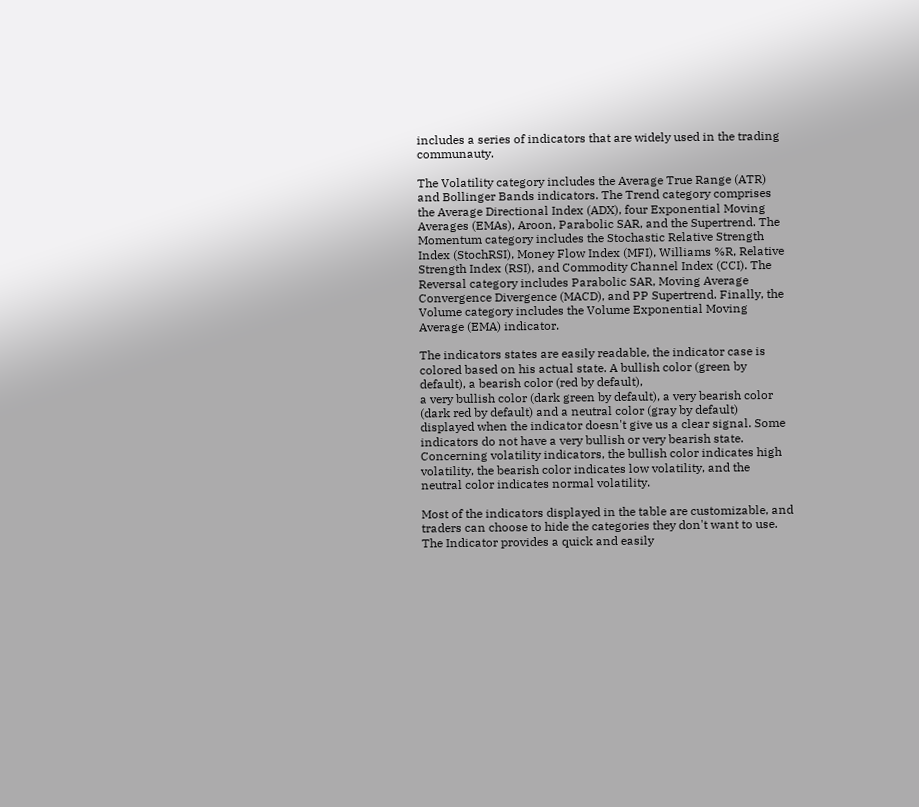includes a series of indicators that are widely used in the trading communauty.

The Volatility category includes the Average True Range (ATR) and Bollinger Bands indicators. The Trend category comprises the Average Directional Index (ADX), four Exponential Moving Averages (EMAs), Aroon, Parabolic SAR, and the Supertrend. The Momentum category includes the Stochastic Relative Strength Index (StochRSI), Money Flow Index (MFI), Williams %R, Relative Strength Index (RSI), and Commodity Channel Index (CCI). The Reversal category includes Parabolic SAR, Moving Average Convergence Divergence (MACD), and PP Supertrend. Finally, the Volume category includes the Volume Exponential Moving Average (EMA) indicator.

The indicators states are easily readable, the indicator case is colored based on his actual state. A bullish color (green by default), a bearish color (red by default),
a very bullish color (dark green by default), a very bearish color (dark red by default) and a neutral color (gray by default) displayed when the indicator doesn't give us a clear signal. Some indicators do not have a very bullish or very bearish state. Concerning volatility indicators, the bullish color indicates high volatility, the bearish color indicates low volatility, and the neutral color indicates normal volatility.

Most of the indicators displayed in the table are customizable, and traders can choose to hide the categories they don't want to use. The Indicator provides a quick and easily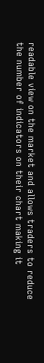readable view on the market and allows traders to reduce the number of indicators on their chart making it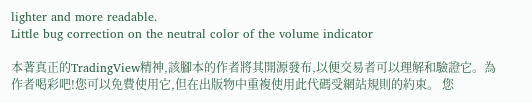lighter and more readable.
Little bug correction on the neutral color of the volume indicator

本著真正的TradingView精神,該腳本的作者將其開源發布,以便交易者可以理解和驗證它。為作者喝彩吧!您可以免費使用它,但在出版物中重複使用此代碼受網站規則的約束。 您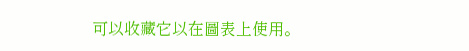可以收藏它以在圖表上使用。